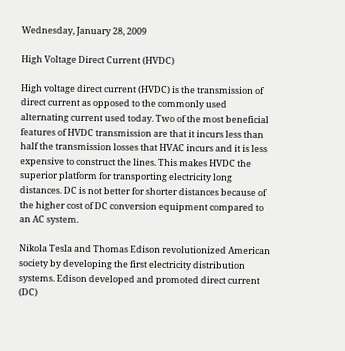Wednesday, January 28, 2009

High Voltage Direct Current (HVDC)

High voltage direct current (HVDC) is the transmission of direct current as opposed to the commonly used alternating current used today. Two of the most beneficial features of HVDC transmission are that it incurs less than half the transmission losses that HVAC incurs and it is less expensive to construct the lines. This makes HVDC the superior platform for transporting electricity long distances. DC is not better for shorter distances because of the higher cost of DC conversion equipment compared to an AC system.

Nikola Tesla and Thomas Edison revolutionized American society by developing the first electricity distribution systems. Edison developed and promoted direct current (DC)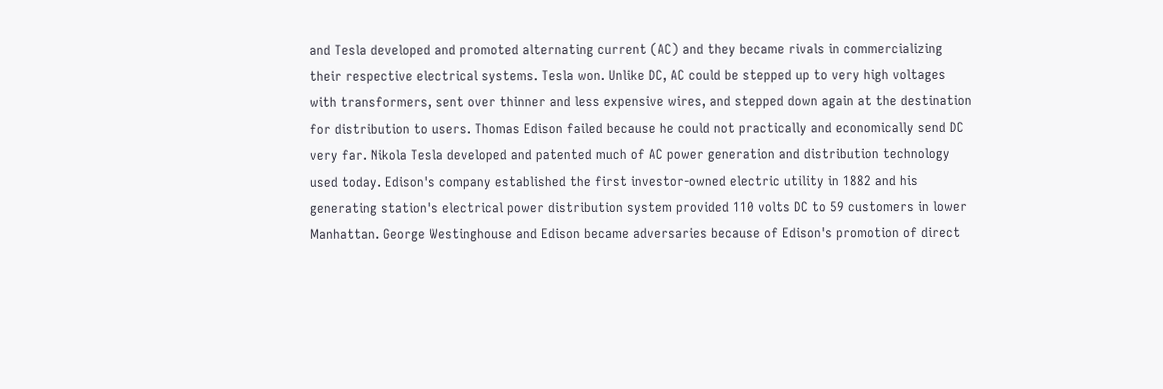and Tesla developed and promoted alternating current (AC) and they became rivals in commercializing their respective electrical systems. Tesla won. Unlike DC, AC could be stepped up to very high voltages with transformers, sent over thinner and less expensive wires, and stepped down again at the destination for distribution to users. Thomas Edison failed because he could not practically and economically send DC very far. Nikola Tesla developed and patented much of AC power generation and distribution technology used today. Edison's company established the first investor-owned electric utility in 1882 and his generating station's electrical power distribution system provided 110 volts DC to 59 customers in lower Manhattan. George Westinghouse and Edison became adversaries because of Edison's promotion of direct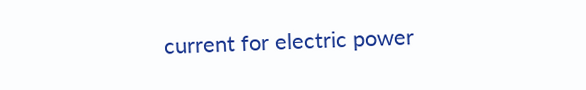current for electric power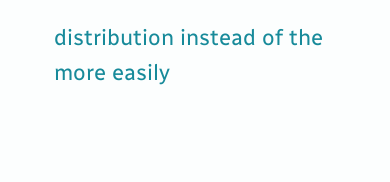distribution instead of the more easily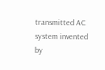transmitted AC system invented by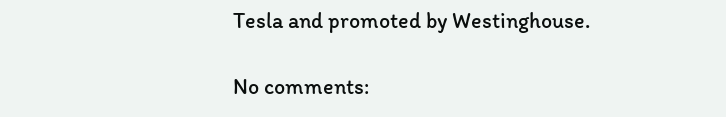Tesla and promoted by Westinghouse.

No comments: